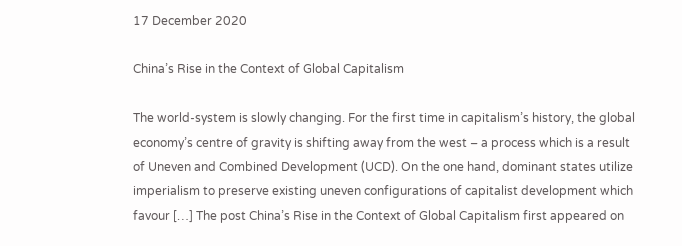17 December 2020

China’s Rise in the Context of Global Capitalism

The world-system is slowly changing. For the first time in capitalism’s history, the global economy’s centre of gravity is shifting away from the west – a process which is a result of Uneven and Combined Development (UCD). On the one hand, dominant states utilize imperialism to preserve existing uneven configurations of capitalist development which favour […] The post China’s Rise in the Context of Global Capitalism first appeared on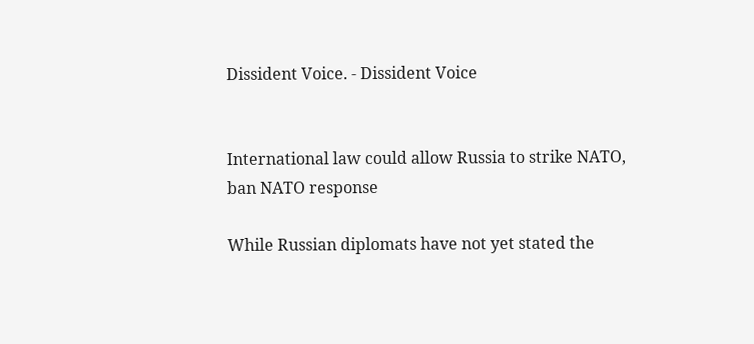Dissident Voice. - Dissident Voice


International law could allow Russia to strike NATO, ban NATO response

While Russian diplomats have not yet stated the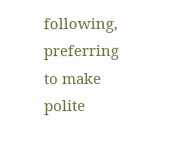following, preferring to make polite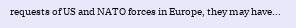requests of US and NATO forces in Europe, they may have...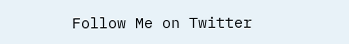Follow Me on Twitter